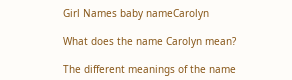Girl Names baby nameCarolyn

What does the name Carolyn mean?

The different meanings of the name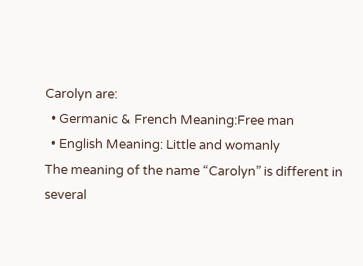Carolyn are:
  • Germanic & French Meaning:Free man
  • English Meaning: Little and womanly
The meaning of the name “Carolyn” is different in several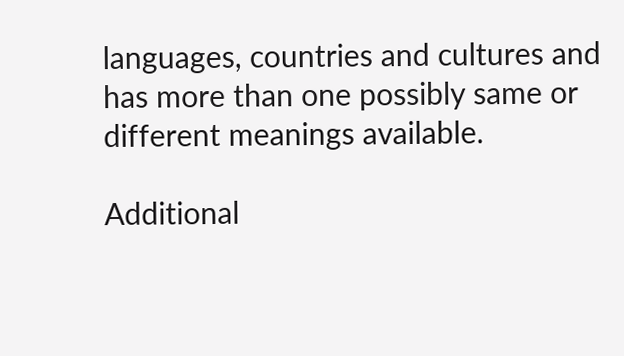languages, countries and cultures and has more than one possibly same or different meanings available.

Additional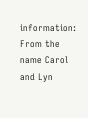information: From the name Carol and Lyn